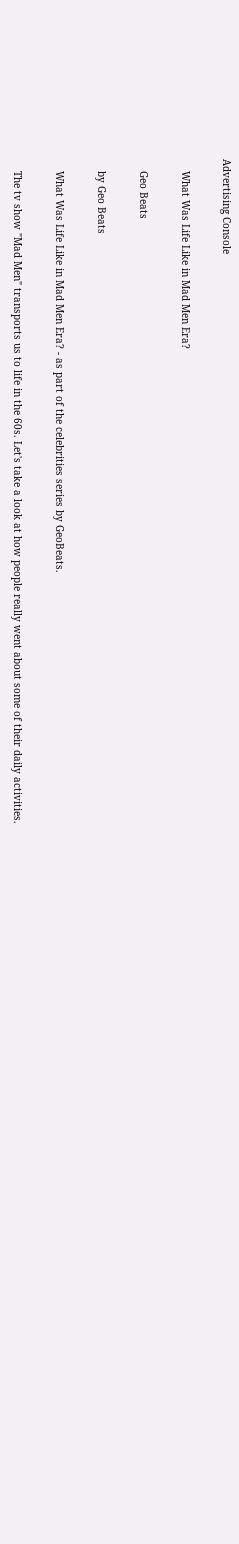Advertising Console

    What Was Life Like in Mad Men Era?

    Geo Beats

    by Geo Beats

    What Was Life Like in Mad Men Era? - as part of the celebrities series by GeoBeats.

    The tv show "Mad Men" transports us to life in the 60s. Let's take a look at how people really went about some of their daily activities.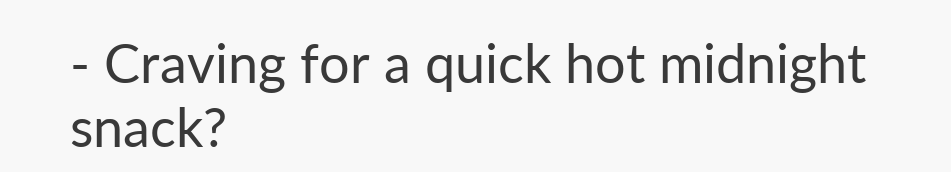- Craving for a quick hot midnight snack?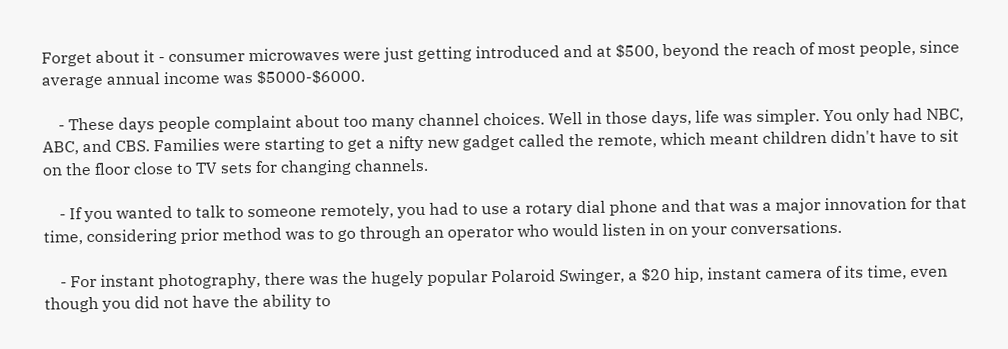Forget about it - consumer microwaves were just getting introduced and at $500, beyond the reach of most people, since average annual income was $5000-$6000.

    - These days people complaint about too many channel choices. Well in those days, life was simpler. You only had NBC, ABC, and CBS. Families were starting to get a nifty new gadget called the remote, which meant children didn't have to sit on the floor close to TV sets for changing channels.

    - If you wanted to talk to someone remotely, you had to use a rotary dial phone and that was a major innovation for that time, considering prior method was to go through an operator who would listen in on your conversations.

    - For instant photography, there was the hugely popular Polaroid Swinger, a $20 hip, instant camera of its time, even though you did not have the ability to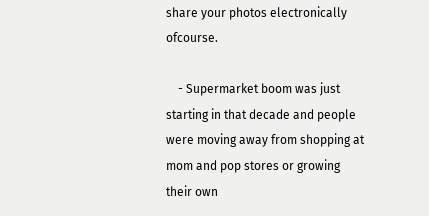share your photos electronically ofcourse.

    - Supermarket boom was just starting in that decade and people were moving away from shopping at mom and pop stores or growing their own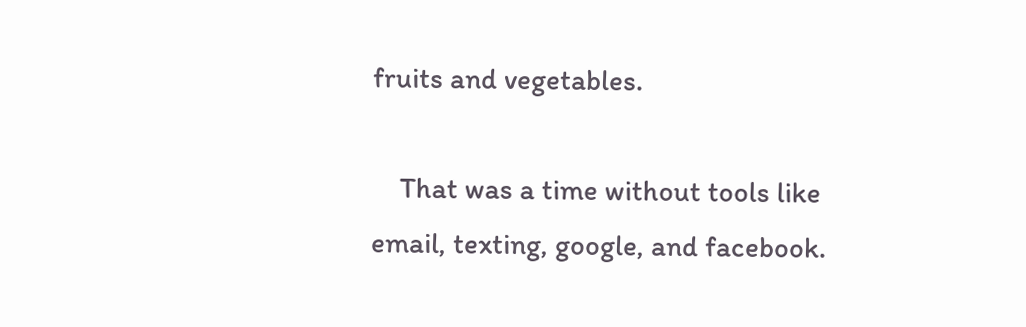fruits and vegetables.

    That was a time without tools like email, texting, google, and facebook.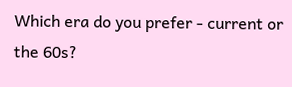Which era do you prefer - current or the 60s?